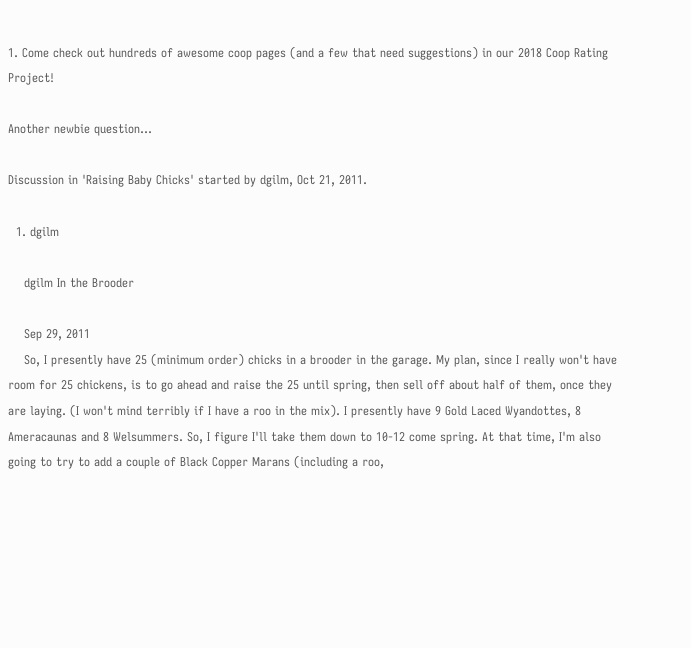1. Come check out hundreds of awesome coop pages (and a few that need suggestions) in our 2018 Coop Rating Project!

Another newbie question...

Discussion in 'Raising Baby Chicks' started by dgilm, Oct 21, 2011.

  1. dgilm

    dgilm In the Brooder

    Sep 29, 2011
    So, I presently have 25 (minimum order) chicks in a brooder in the garage. My plan, since I really won't have room for 25 chickens, is to go ahead and raise the 25 until spring, then sell off about half of them, once they are laying. (I won't mind terribly if I have a roo in the mix). I presently have 9 Gold Laced Wyandottes, 8 Ameracaunas and 8 Welsummers. So, I figure I'll take them down to 10-12 come spring. At that time, I'm also going to try to add a couple of Black Copper Marans (including a roo,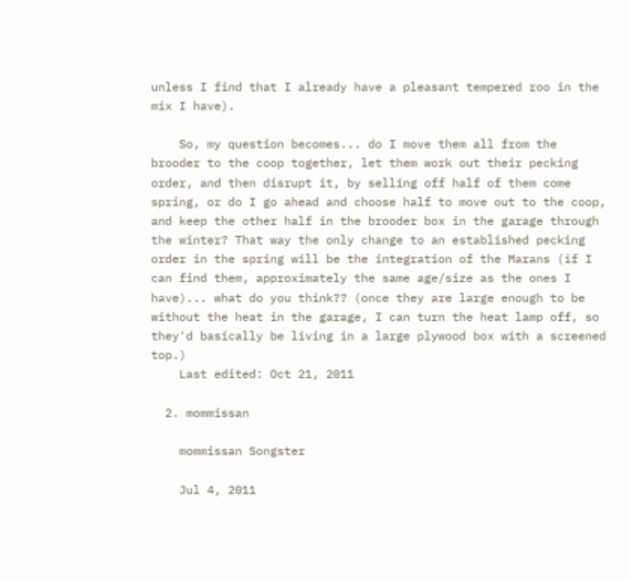unless I find that I already have a pleasant tempered roo in the mix I have).

    So, my question becomes... do I move them all from the brooder to the coop together, let them work out their pecking order, and then disrupt it, by selling off half of them come spring, or do I go ahead and choose half to move out to the coop, and keep the other half in the brooder box in the garage through the winter? That way the only change to an established pecking order in the spring will be the integration of the Marans (if I can find them, approximately the same age/size as the ones I have)... what do you think?? (once they are large enough to be without the heat in the garage, I can turn the heat lamp off, so they'd basically be living in a large plywood box with a screened top.)
    Last edited: Oct 21, 2011

  2. mommissan

    mommissan Songster

    Jul 4, 2011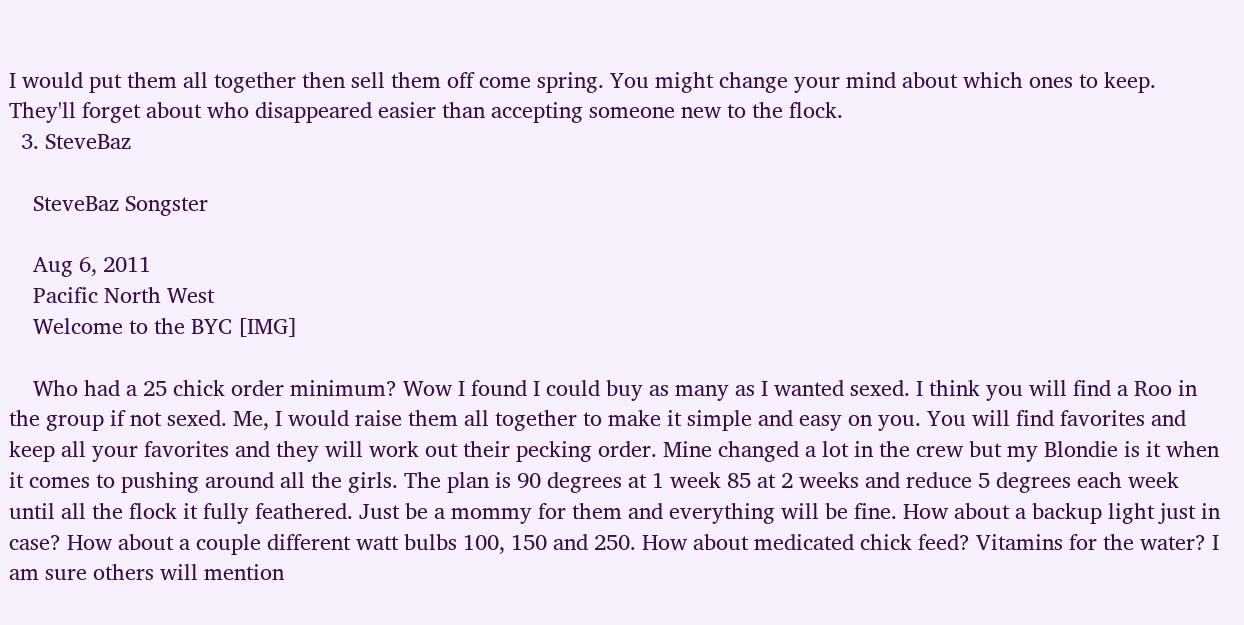I would put them all together then sell them off come spring. You might change your mind about which ones to keep. They'll forget about who disappeared easier than accepting someone new to the flock.
  3. SteveBaz

    SteveBaz Songster

    Aug 6, 2011
    Pacific North West
    Welcome to the BYC [IMG]

    Who had a 25 chick order minimum? Wow I found I could buy as many as I wanted sexed. I think you will find a Roo in the group if not sexed. Me, I would raise them all together to make it simple and easy on you. You will find favorites and keep all your favorites and they will work out their pecking order. Mine changed a lot in the crew but my Blondie is it when it comes to pushing around all the girls. The plan is 90 degrees at 1 week 85 at 2 weeks and reduce 5 degrees each week until all the flock it fully feathered. Just be a mommy for them and everything will be fine. How about a backup light just in case? How about a couple different watt bulbs 100, 150 and 250. How about medicated chick feed? Vitamins for the water? I am sure others will mention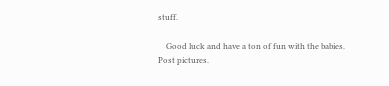stuff.

    Good luck and have a ton of fun with the babies. Post pictures.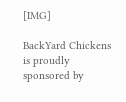[IMG]

BackYard Chickens is proudly sponsored by